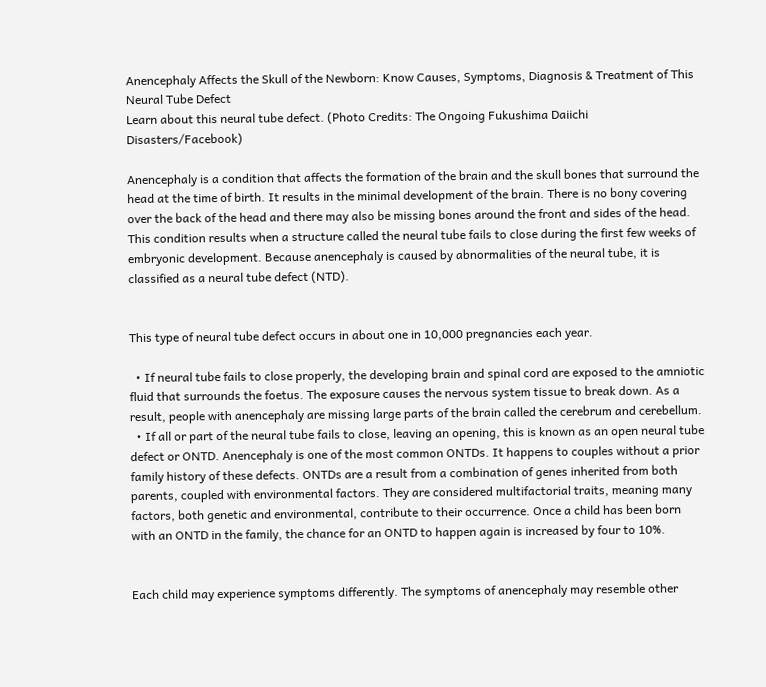Anencephaly Affects the Skull of the Newborn: Know Causes, Symptoms, Diagnosis & Treatment of This Neural Tube Defect
Learn about this neural tube defect. (Photo Credits: The Ongoing Fukushima Daiichi Disasters/Facebook)

Anencephaly is a condition that affects the formation of the brain and the skull bones that surround the head at the time of birth. It results in the minimal development of the brain. There is no bony covering over the back of the head and there may also be missing bones around the front and sides of the head. This condition results when a structure called the neural tube fails to close during the first few weeks of embryonic development. Because anencephaly is caused by abnormalities of the neural tube, it is classified as a neural tube defect (NTD).


This type of neural tube defect occurs in about one in 10,000 pregnancies each year.

  • If neural tube fails to close properly, the developing brain and spinal cord are exposed to the amniotic fluid that surrounds the foetus. The exposure causes the nervous system tissue to break down. As a result, people with anencephaly are missing large parts of the brain called the cerebrum and cerebellum.
  • If all or part of the neural tube fails to close, leaving an opening, this is known as an open neural tube defect or ONTD. Anencephaly is one of the most common ONTDs. It happens to couples without a prior family history of these defects. ONTDs are a result from a combination of genes inherited from both parents, coupled with environmental factors. They are considered multifactorial traits, meaning many factors, both genetic and environmental, contribute to their occurrence. Once a child has been born with an ONTD in the family, the chance for an ONTD to happen again is increased by four to 10%.


Each child may experience symptoms differently. The symptoms of anencephaly may resemble other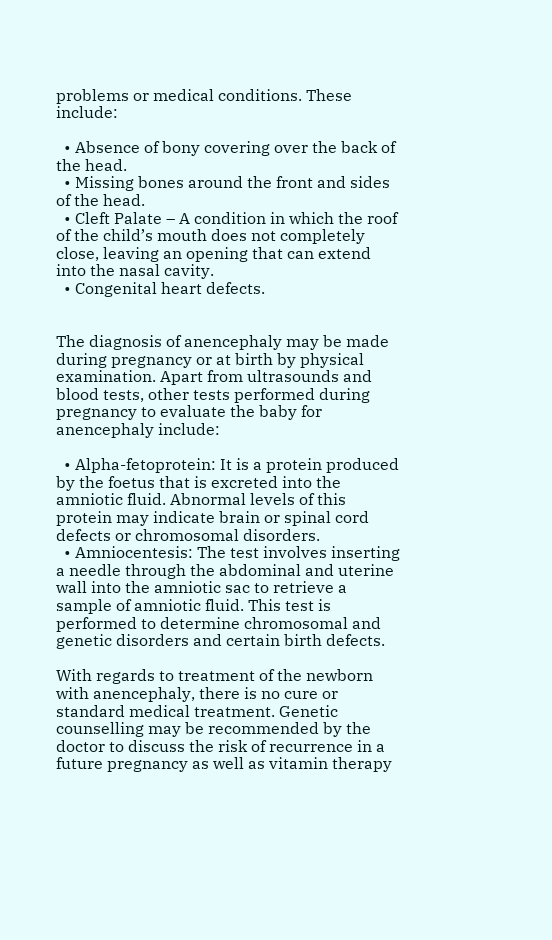problems or medical conditions. These include:

  • Absence of bony covering over the back of the head.
  • Missing bones around the front and sides of the head.
  • Cleft Palate – A condition in which the roof of the child’s mouth does not completely close, leaving an opening that can extend into the nasal cavity.
  • Congenital heart defects.


The diagnosis of anencephaly may be made during pregnancy or at birth by physical examination. Apart from ultrasounds and blood tests, other tests performed during pregnancy to evaluate the baby for anencephaly include:

  • Alpha-fetoprotein: It is a protein produced by the foetus that is excreted into the amniotic fluid. Abnormal levels of this protein may indicate brain or spinal cord defects or chromosomal disorders.
  • Amniocentesis: The test involves inserting a needle through the abdominal and uterine wall into the amniotic sac to retrieve a sample of amniotic fluid. This test is performed to determine chromosomal and genetic disorders and certain birth defects.

With regards to treatment of the newborn with anencephaly, there is no cure or standard medical treatment. Genetic counselling may be recommended by the doctor to discuss the risk of recurrence in a future pregnancy as well as vitamin therapy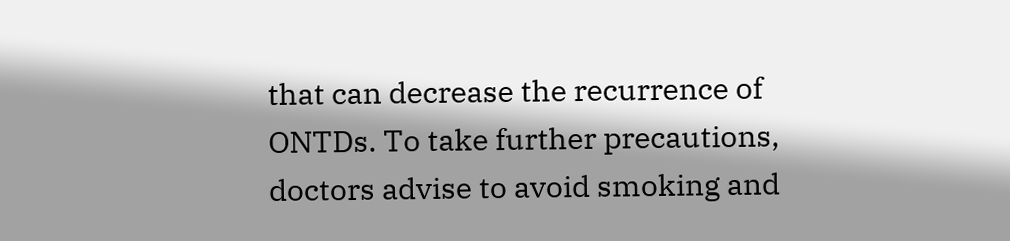that can decrease the recurrence of ONTDs. To take further precautions, doctors advise to avoid smoking and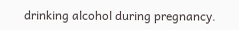drinking alcohol during pregnancy.